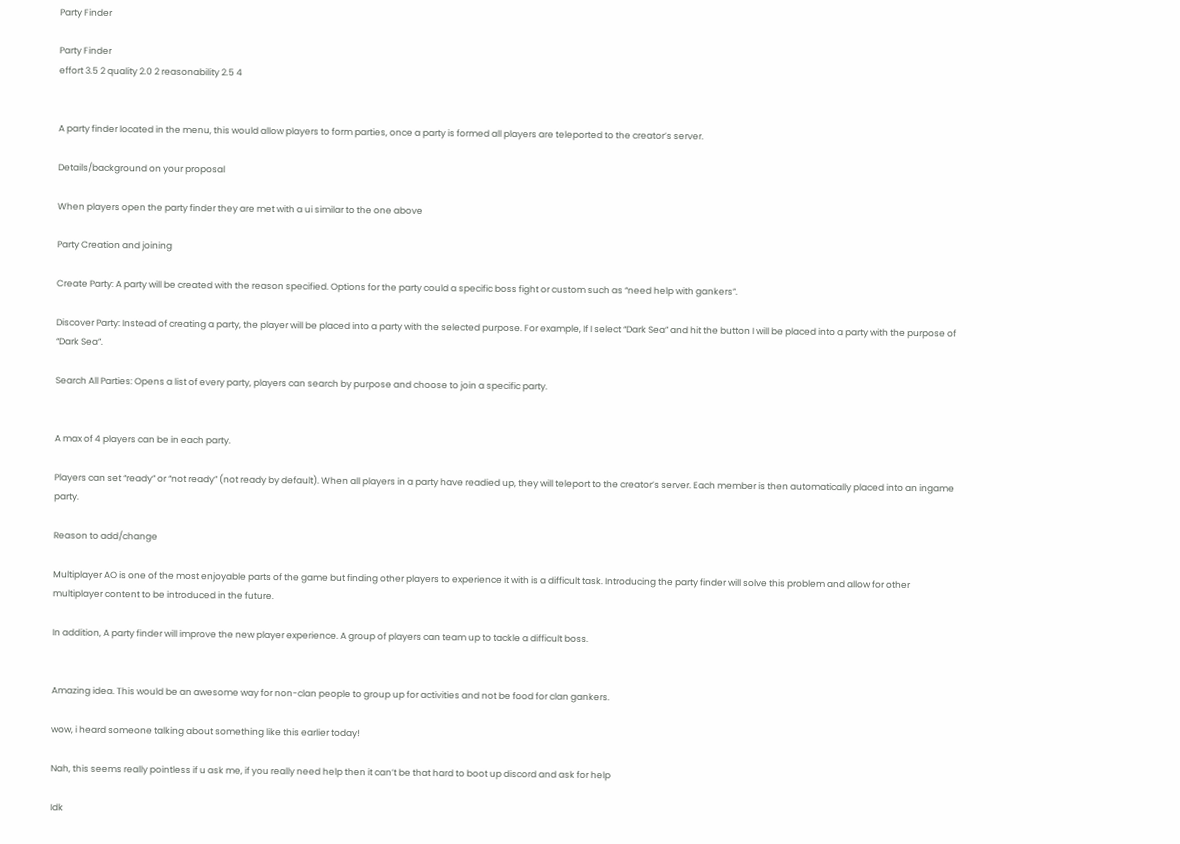Party Finder

Party Finder
effort 3.5 2 quality 2.0 2 reasonability 2.5 4


A party finder located in the menu, this would allow players to form parties, once a party is formed all players are teleported to the creator’s server.

Details/background on your proposal

When players open the party finder they are met with a ui similar to the one above

Party Creation and joining

Create Party: A party will be created with the reason specified. Options for the party could a specific boss fight or custom such as “need help with gankers”.

Discover Party: Instead of creating a party, the player will be placed into a party with the selected purpose. For example, If I select “Dark Sea” and hit the button I will be placed into a party with the purpose of “Dark Sea”.

Search All Parties: Opens a list of every party, players can search by purpose and choose to join a specific party.


A max of 4 players can be in each party.

Players can set “ready” or “not ready” (not ready by default). When all players in a party have readied up, they will teleport to the creator’s server. Each member is then automatically placed into an ingame party.

Reason to add/change

Multiplayer AO is one of the most enjoyable parts of the game but finding other players to experience it with is a difficult task. Introducing the party finder will solve this problem and allow for other multiplayer content to be introduced in the future.

In addition, A party finder will improve the new player experience. A group of players can team up to tackle a difficult boss.


Amazing idea. This would be an awesome way for non-clan people to group up for activities and not be food for clan gankers.

wow, i heard someone talking about something like this earlier today!

Nah, this seems really pointless if u ask me, if you really need help then it can’t be that hard to boot up discord and ask for help

Idk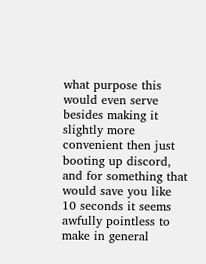what purpose this would even serve besides making it slightly more convenient then just booting up discord, and for something that would save you like 10 seconds it seems awfully pointless to make in general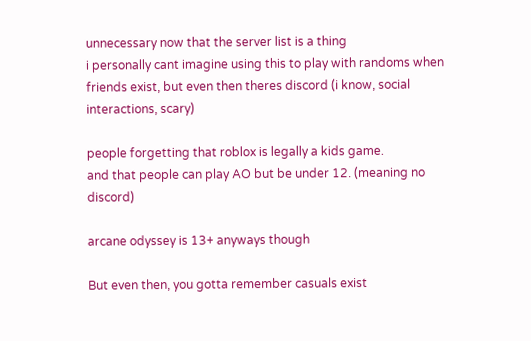unnecessary now that the server list is a thing
i personally cant imagine using this to play with randoms when friends exist, but even then theres discord (i know, social interactions, scary)

people forgetting that roblox is legally a kids game.
and that people can play AO but be under 12. (meaning no discord)

arcane odyssey is 13+ anyways though

But even then, you gotta remember casuals exist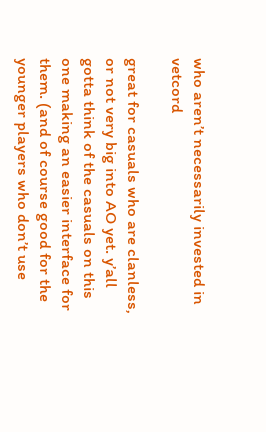who aren’t necessarily invested in vetcord

great for casuals who are clanless, or not very big into AO yet. y’all gotta think of the casuals on this one making an easier interface for them. (and of course good for the younger players who don’t use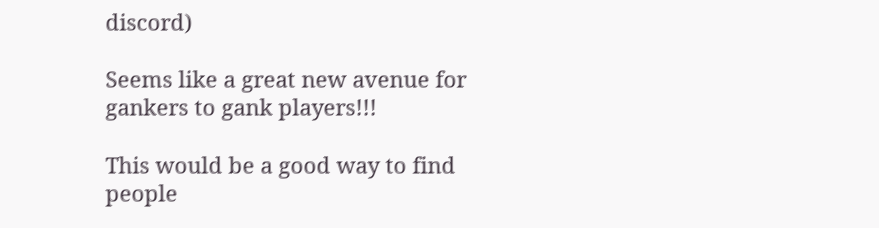discord)

Seems like a great new avenue for gankers to gank players!!!

This would be a good way to find people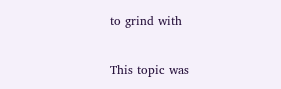to grind with

This topic was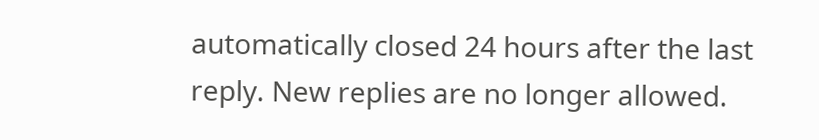automatically closed 24 hours after the last reply. New replies are no longer allowed.